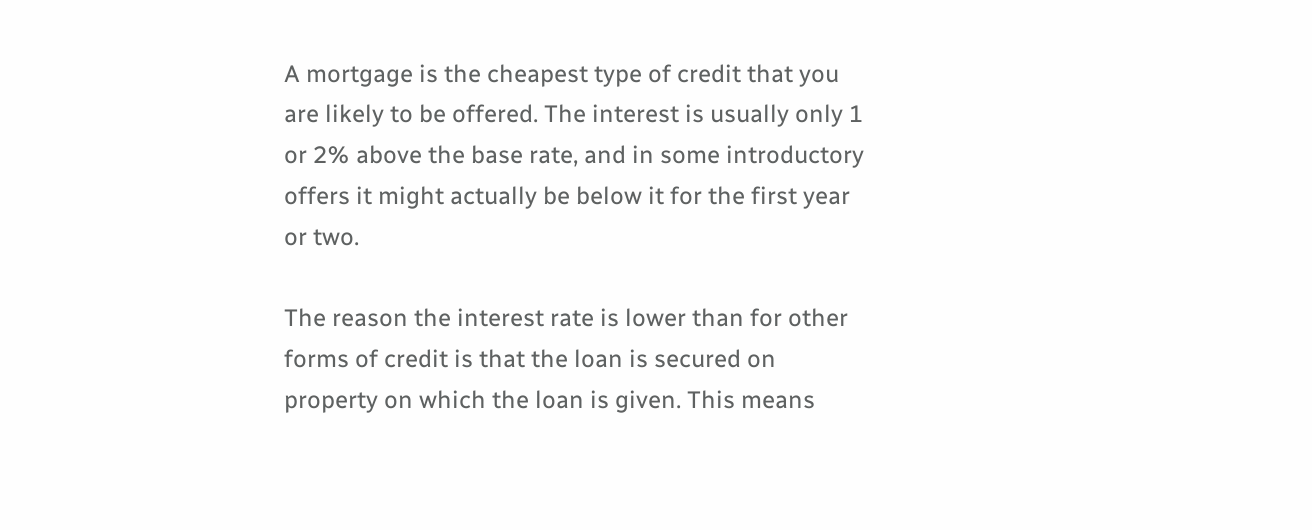A mortgage is the cheapest type of credit that you are likely to be offered. The interest is usually only 1 or 2% above the base rate, and in some introductory offers it might actually be below it for the first year or two.

The reason the interest rate is lower than for other forms of credit is that the loan is secured on property on which the loan is given. This means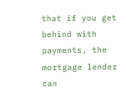that if you get behind with payments, the mortgage lender can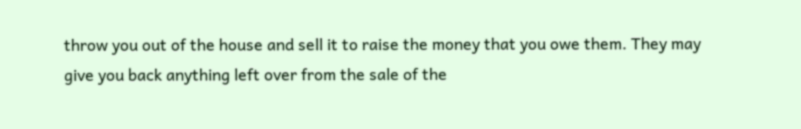throw you out of the house and sell it to raise the money that you owe them. They may give you back anything left over from the sale of the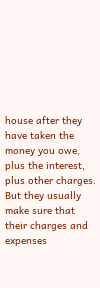house after they have taken the money you owe, plus the interest, plus other charges. But they usually make sure that their charges and expenses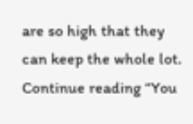are so high that they can keep the whole lot.
Continue reading “You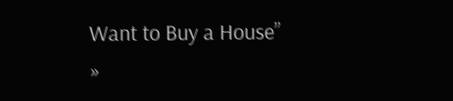Want to Buy a House” »